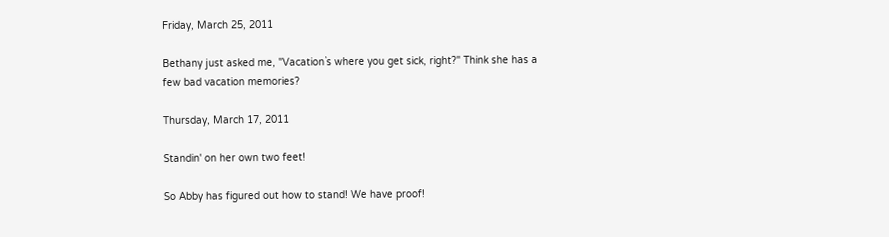Friday, March 25, 2011

Bethany just asked me, "Vacation`s where you get sick, right?" Think she has a few bad vacation memories?

Thursday, March 17, 2011

Standin' on her own two feet!

So Abby has figured out how to stand! We have proof!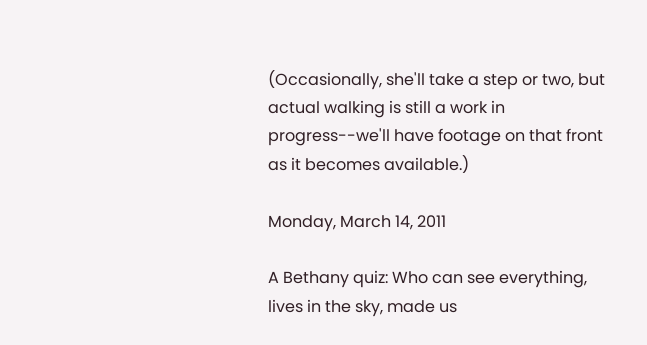(Occasionally, she'll take a step or two, but actual walking is still a work in progress--we'll have footage on that front as it becomes available.)

Monday, March 14, 2011

A Bethany quiz: Who can see everything, lives in the sky, made us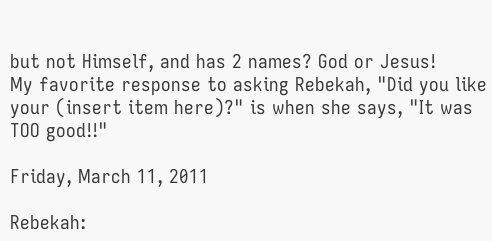but not Himself, and has 2 names? God or Jesus!
My favorite response to asking Rebekah, "Did you like your (insert item here)?" is when she says, "It was TOO good!!"

Friday, March 11, 2011

Rebekah: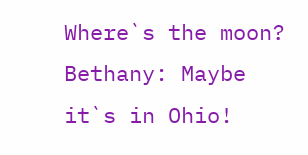Where`s the moon? Bethany: Maybe it`s in Ohio!